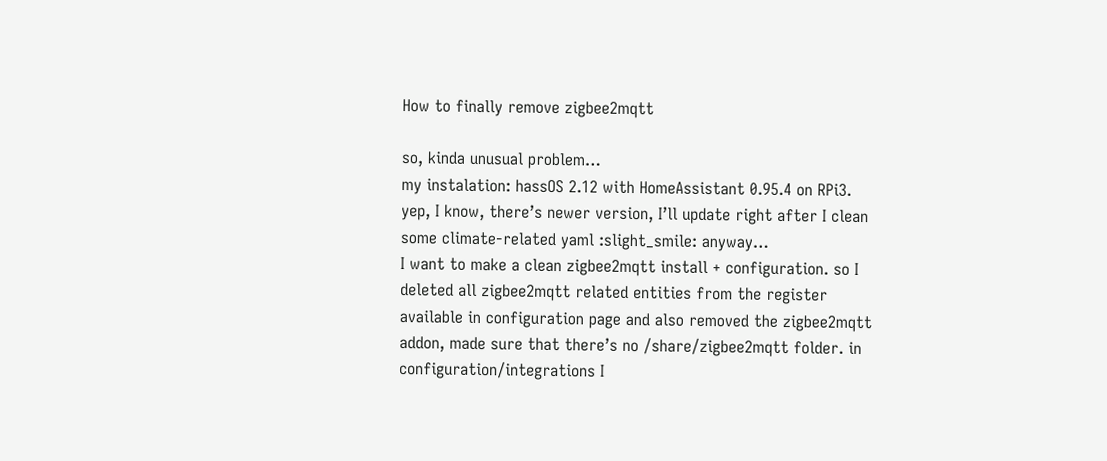How to finally remove zigbee2mqtt

so, kinda unusual problem…
my instalation: hassOS 2.12 with HomeAssistant 0.95.4 on RPi3. yep, I know, there’s newer version, I’ll update right after I clean some climate-related yaml :slight_smile: anyway…
I want to make a clean zigbee2mqtt install + configuration. so I deleted all zigbee2mqtt related entities from the register available in configuration page and also removed the zigbee2mqtt addon, made sure that there’s no /share/zigbee2mqtt folder. in configuration/integrations I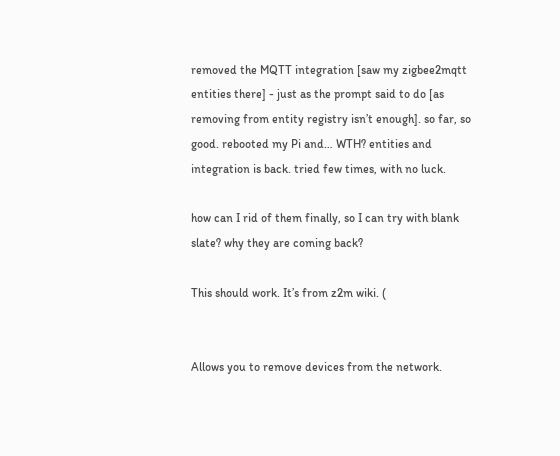removed the MQTT integration [saw my zigbee2mqtt entities there] - just as the prompt said to do [as removing from entity registry isn’t enough]. so far, so good. rebooted my Pi and… WTH? entities and integration is back. tried few times, with no luck.

how can I rid of them finally, so I can try with blank slate? why they are coming back?

This should work. It’s from z2m wiki. (


Allows you to remove devices from the network.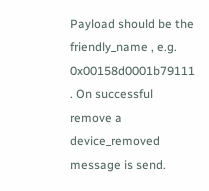Payload should be the friendly_name , e.g. 0x00158d0001b79111 . On successful remove a device_removed message is send.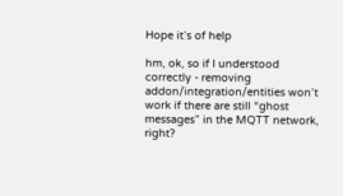Hope it’s of help

hm, ok, so if I understood correctly - removing addon/integration/entities won’t work if there are still “ghost messages” in the MQTT network, right?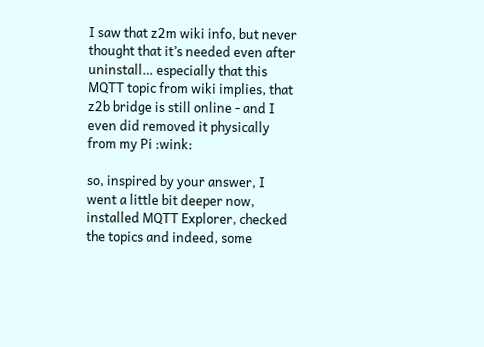I saw that z2m wiki info, but never thought that it’s needed even after uninstall… especially that this MQTT topic from wiki implies, that z2b bridge is still online - and I even did removed it physically from my Pi :wink:

so, inspired by your answer, I went a little bit deeper now, installed MQTT Explorer, checked the topics and indeed, some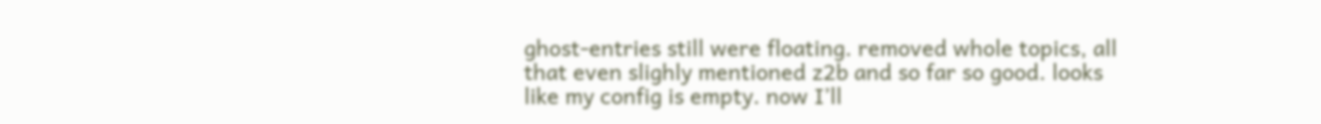ghost-entries still were floating. removed whole topics, all that even slighly mentioned z2b and so far so good. looks like my config is empty. now I’ll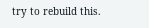try to rebuild this.